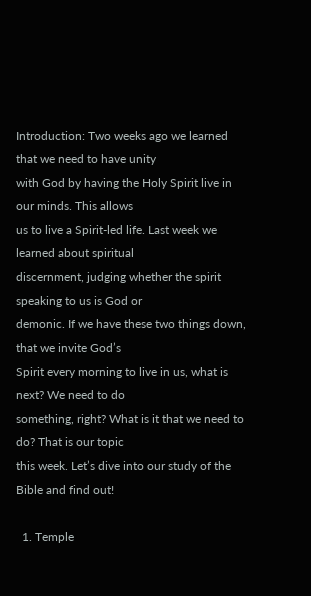Introduction: Two weeks ago we learned that we need to have unity
with God by having the Holy Spirit live in our minds. This allows
us to live a Spirit-led life. Last week we learned about spiritual
discernment, judging whether the spirit speaking to us is God or
demonic. If we have these two things down, that we invite God’s
Spirit every morning to live in us, what is next? We need to do
something, right? What is it that we need to do? That is our topic
this week. Let’s dive into our study of the Bible and find out!

  1. Temple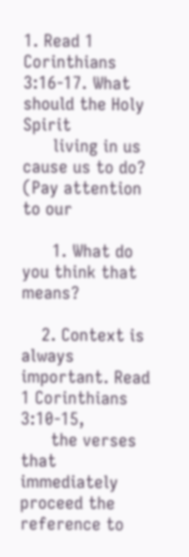1. Read 1 Corinthians 3:16-17. What should the Holy Spirit
      living in us cause us to do? (Pay attention to our

      1. What do you think that means?

    2. Context is always important. Read 1 Corinthians 3:10-15,
      the verses that immediately proceed the reference to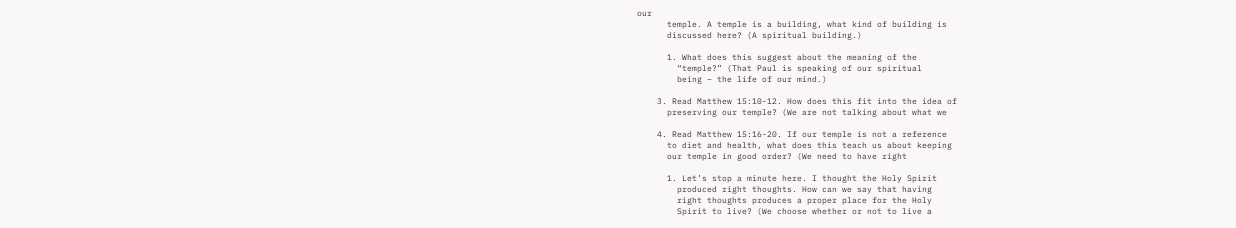our
      temple. A temple is a building, what kind of building is
      discussed here? (A spiritual building.)

      1. What does this suggest about the meaning of the
        “temple?” (That Paul is speaking of our spiritual
        being – the life of our mind.)

    3. Read Matthew 15:10-12. How does this fit into the idea of
      preserving our temple? (We are not talking about what we

    4. Read Matthew 15:16-20. If our temple is not a reference
      to diet and health, what does this teach us about keeping
      our temple in good order? (We need to have right

      1. Let’s stop a minute here. I thought the Holy Spirit
        produced right thoughts. How can we say that having
        right thoughts produces a proper place for the Holy
        Spirit to live? (We choose whether or not to live a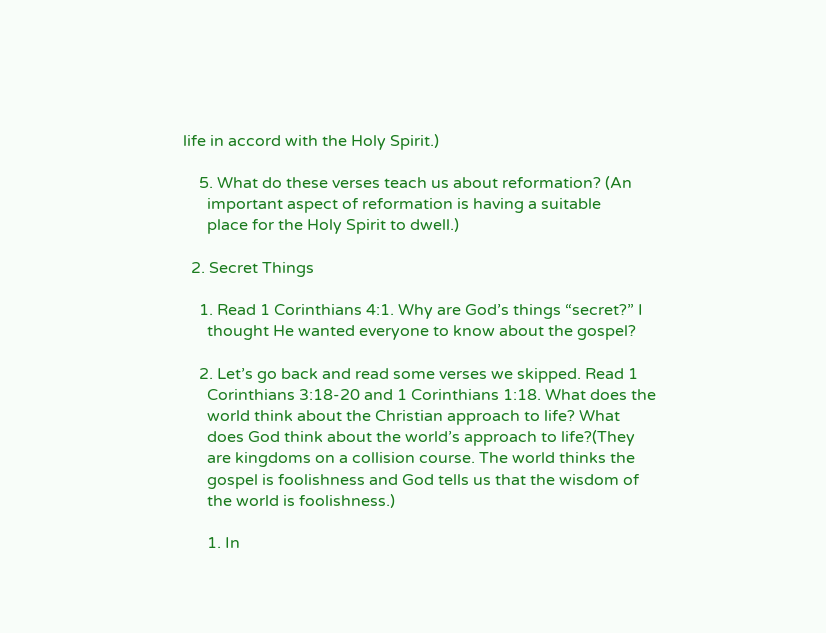life in accord with the Holy Spirit.)

    5. What do these verses teach us about reformation? (An
      important aspect of reformation is having a suitable
      place for the Holy Spirit to dwell.)

  2. Secret Things

    1. Read 1 Corinthians 4:1. Why are God’s things “secret?” I
      thought He wanted everyone to know about the gospel?

    2. Let’s go back and read some verses we skipped. Read 1
      Corinthians 3:18-20 and 1 Corinthians 1:18. What does the
      world think about the Christian approach to life? What
      does God think about the world’s approach to life?(They
      are kingdoms on a collision course. The world thinks the
      gospel is foolishness and God tells us that the wisdom of
      the world is foolishness.)

      1. In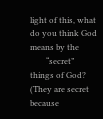light of this, what do you think God means by the
        “secret” things of God? (They are secret because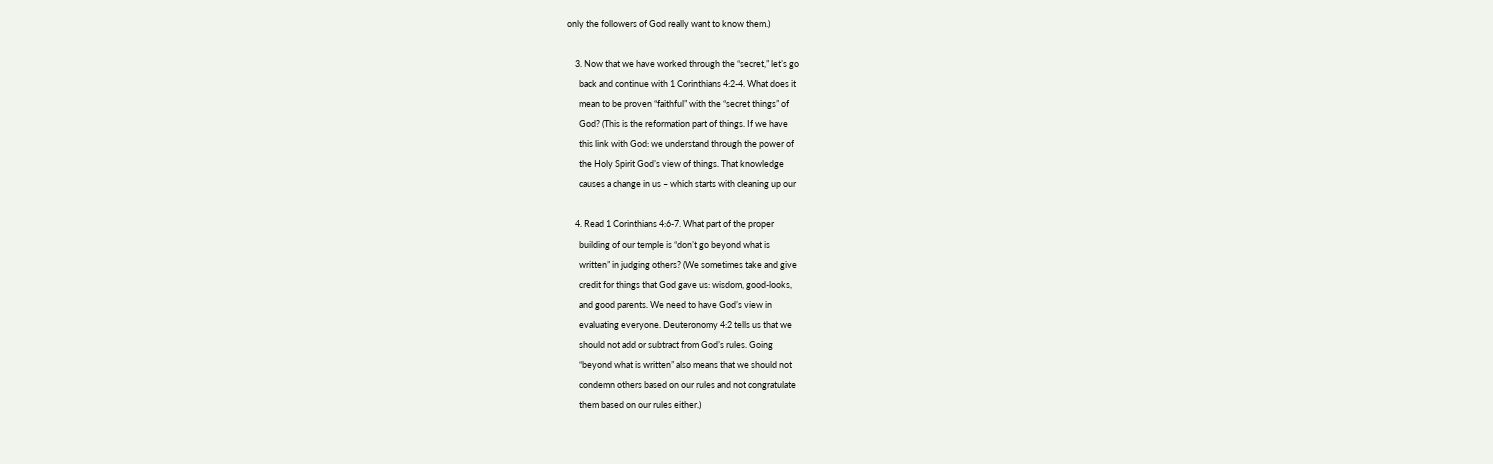only the followers of God really want to know them.)

    3. Now that we have worked through the “secret,” let’s go
      back and continue with 1 Corinthians 4:2-4. What does it
      mean to be proven “faithful” with the “secret things” of
      God? (This is the reformation part of things. If we have
      this link with God: we understand through the power of
      the Holy Spirit God’s view of things. That knowledge
      causes a change in us – which starts with cleaning up our

    4. Read 1 Corinthians 4:6-7. What part of the proper
      building of our temple is “don’t go beyond what is
      written” in judging others? (We sometimes take and give
      credit for things that God gave us: wisdom, good-looks,
      and good parents. We need to have God’s view in
      evaluating everyone. Deuteronomy 4:2 tells us that we
      should not add or subtract from God’s rules. Going
      “beyond what is written” also means that we should not
      condemn others based on our rules and not congratulate
      them based on our rules either.)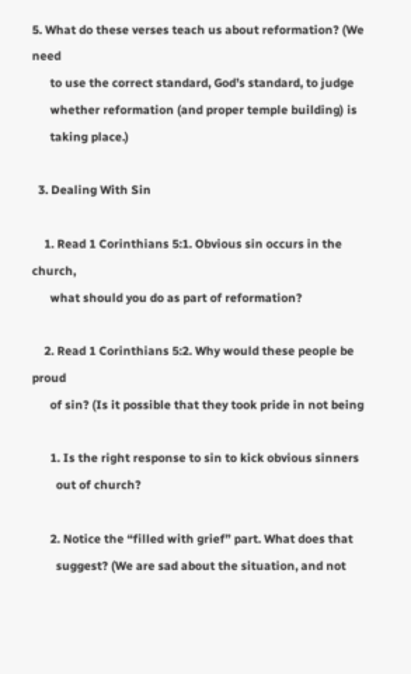5. What do these verses teach us about reformation? (We need
      to use the correct standard, God’s standard, to judge
      whether reformation (and proper temple building) is
      taking place.)

  3. Dealing With Sin

    1. Read 1 Corinthians 5:1. Obvious sin occurs in the church,
      what should you do as part of reformation?

    2. Read 1 Corinthians 5:2. Why would these people be proud
      of sin? (Is it possible that they took pride in not being

      1. Is the right response to sin to kick obvious sinners
        out of church?

      2. Notice the “filled with grief” part. What does that
        suggest? (We are sad about the situation, and not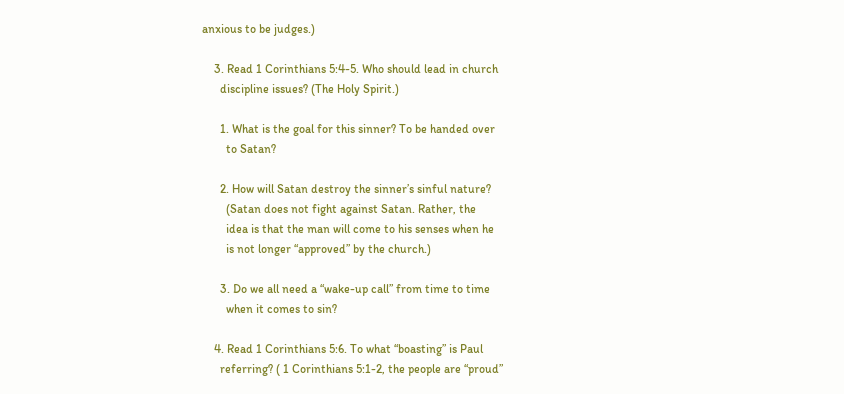anxious to be judges.)

    3. Read 1 Corinthians 5:4-5. Who should lead in church
      discipline issues? (The Holy Spirit.)

      1. What is the goal for this sinner? To be handed over
        to Satan?

      2. How will Satan destroy the sinner’s sinful nature?
        (Satan does not fight against Satan. Rather, the
        idea is that the man will come to his senses when he
        is not longer “approved” by the church.)

      3. Do we all need a “wake-up call” from time to time
        when it comes to sin?

    4. Read 1 Corinthians 5:6. To what “boasting” is Paul
      referring? ( 1 Corinthians 5:1-2, the people are “proud”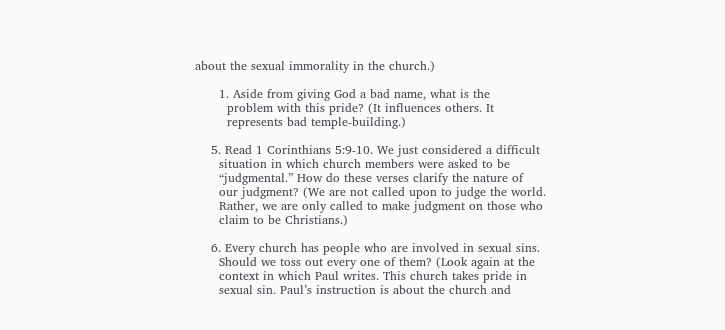about the sexual immorality in the church.)

      1. Aside from giving God a bad name, what is the
        problem with this pride? (It influences others. It
        represents bad temple-building.)

    5. Read 1 Corinthians 5:9-10. We just considered a difficult
      situation in which church members were asked to be
      “judgmental.” How do these verses clarify the nature of
      our judgment? (We are not called upon to judge the world.
      Rather, we are only called to make judgment on those who
      claim to be Christians.)

    6. Every church has people who are involved in sexual sins.
      Should we toss out every one of them? (Look again at the
      context in which Paul writes. This church takes pride in
      sexual sin. Paul’s instruction is about the church and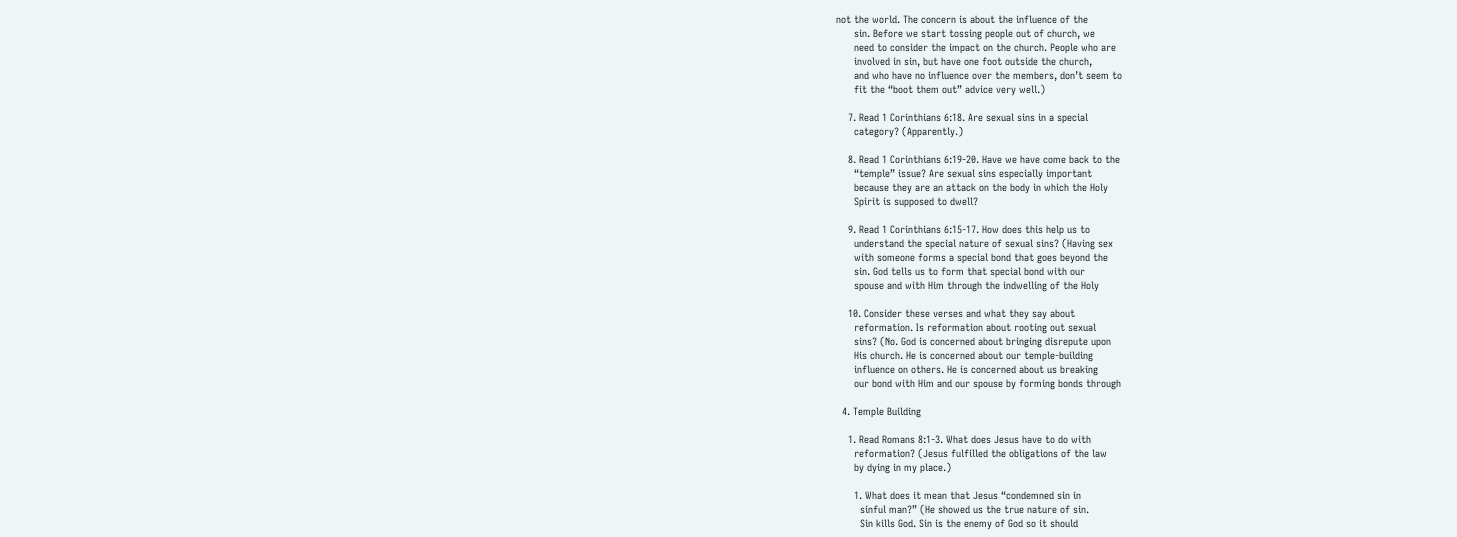not the world. The concern is about the influence of the
      sin. Before we start tossing people out of church, we
      need to consider the impact on the church. People who are
      involved in sin, but have one foot outside the church,
      and who have no influence over the members, don’t seem to
      fit the “boot them out” advice very well.)

    7. Read 1 Corinthians 6:18. Are sexual sins in a special
      category? (Apparently.)

    8. Read 1 Corinthians 6:19-20. Have we have come back to the
      “temple” issue? Are sexual sins especially important
      because they are an attack on the body in which the Holy
      Spirit is supposed to dwell?

    9. Read 1 Corinthians 6:15-17. How does this help us to
      understand the special nature of sexual sins? (Having sex
      with someone forms a special bond that goes beyond the
      sin. God tells us to form that special bond with our
      spouse and with Him through the indwelling of the Holy

    10. Consider these verses and what they say about
      reformation. Is reformation about rooting out sexual
      sins? (No. God is concerned about bringing disrepute upon
      His church. He is concerned about our temple-building
      influence on others. He is concerned about us breaking
      our bond with Him and our spouse by forming bonds through

  4. Temple Building

    1. Read Romans 8:1-3. What does Jesus have to do with
      reformation? (Jesus fulfilled the obligations of the law
      by dying in my place.)

      1. What does it mean that Jesus “condemned sin in
        sinful man?” (He showed us the true nature of sin.
        Sin kills God. Sin is the enemy of God so it should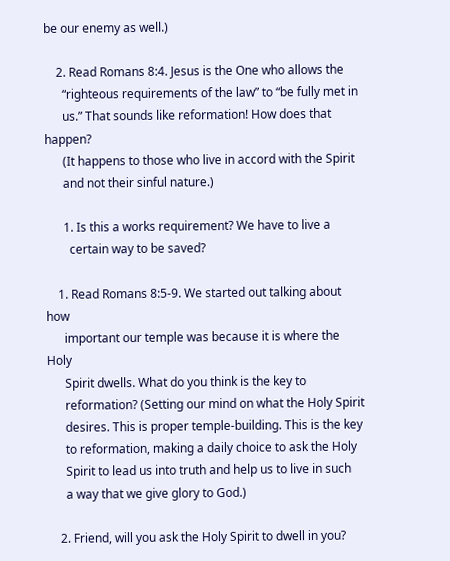be our enemy as well.)

    2. Read Romans 8:4. Jesus is the One who allows the
      “righteous requirements of the law” to “be fully met in
      us.” That sounds like reformation! How does that happen?
      (It happens to those who live in accord with the Spirit
      and not their sinful nature.)

      1. Is this a works requirement? We have to live a
        certain way to be saved?

    1. Read Romans 8:5-9. We started out talking about how
      important our temple was because it is where the Holy
      Spirit dwells. What do you think is the key to
      reformation? (Setting our mind on what the Holy Spirit
      desires. This is proper temple-building. This is the key
      to reformation, making a daily choice to ask the Holy
      Spirit to lead us into truth and help us to live in such
      a way that we give glory to God.)

    2. Friend, will you ask the Holy Spirit to dwell in you?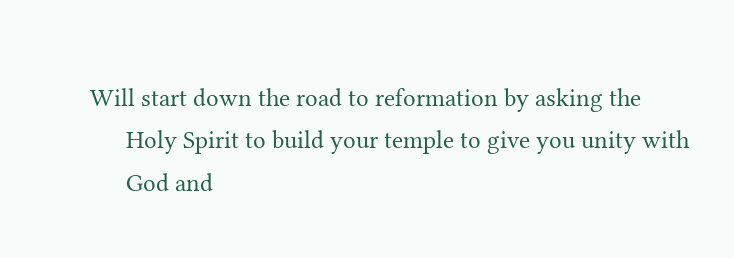Will start down the road to reformation by asking the
      Holy Spirit to build your temple to give you unity with
      God and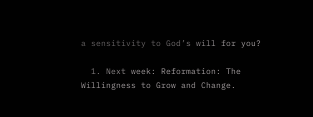a sensitivity to God’s will for you?

  1. Next week: Reformation: The Willingness to Grow and Change.